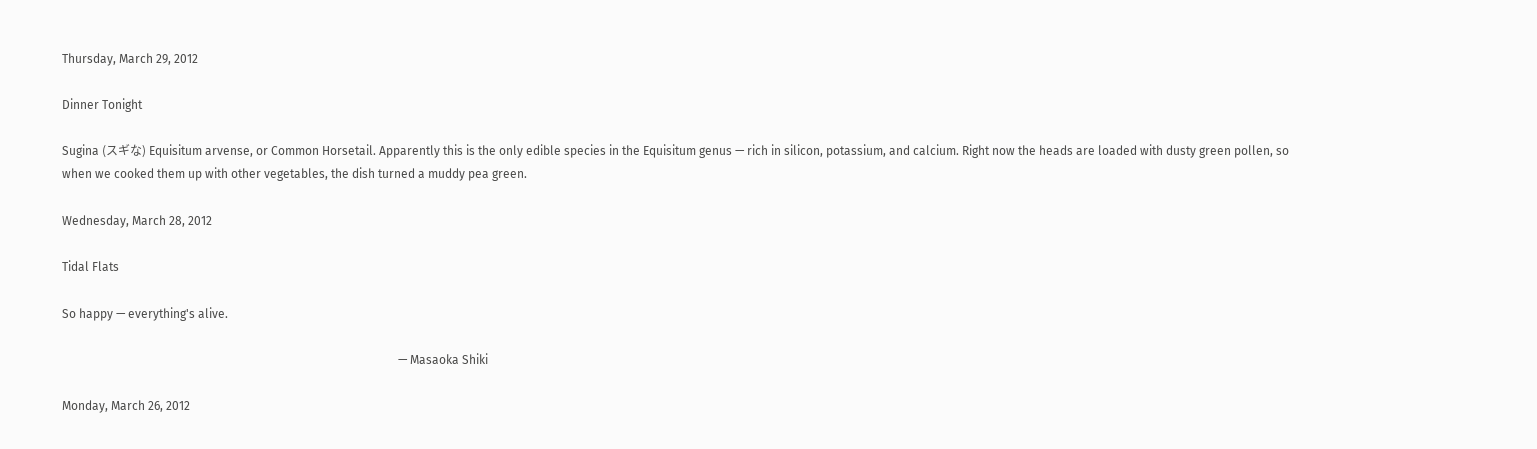Thursday, March 29, 2012

Dinner Tonight

Sugina (スギな) Equisitum arvense, or Common Horsetail. Apparently this is the only edible species in the Equisitum genus — rich in silicon, potassium, and calcium. Right now the heads are loaded with dusty green pollen, so when we cooked them up with other vegetables, the dish turned a muddy pea green.

Wednesday, March 28, 2012

Tidal Flats

So happy — everything's alive.

                                                                                                                — Masaoka Shiki

Monday, March 26, 2012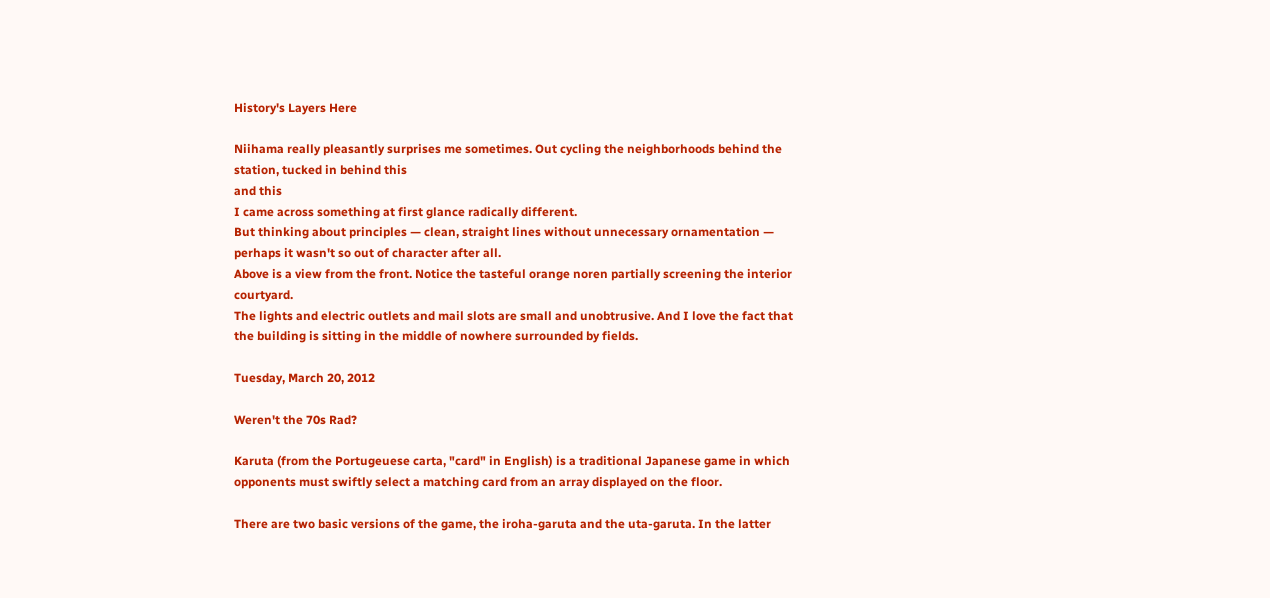History's Layers Here

Niihama really pleasantly surprises me sometimes. Out cycling the neighborhoods behind the station, tucked in behind this
and this
I came across something at first glance radically different.
But thinking about principles — clean, straight lines without unnecessary ornamentation — perhaps it wasn't so out of character after all.
Above is a view from the front. Notice the tasteful orange noren partially screening the interior courtyard.
The lights and electric outlets and mail slots are small and unobtrusive. And I love the fact that the building is sitting in the middle of nowhere surrounded by fields.

Tuesday, March 20, 2012

Weren't the 70s Rad?

Karuta (from the Portugeuese carta, "card" in English) is a traditional Japanese game in which opponents must swiftly select a matching card from an array displayed on the floor.

There are two basic versions of the game, the iroha-garuta and the uta-garuta. In the latter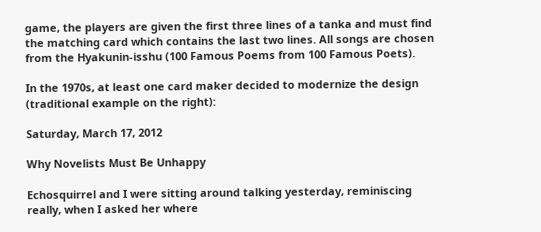game, the players are given the first three lines of a tanka and must find the matching card which contains the last two lines. All songs are chosen from the Hyakunin-isshu (100 Famous Poems from 100 Famous Poets).

In the 1970s, at least one card maker decided to modernize the design (traditional example on the right):

Saturday, March 17, 2012

Why Novelists Must Be Unhappy

Echosquirrel and I were sitting around talking yesterday, reminiscing really, when I asked her where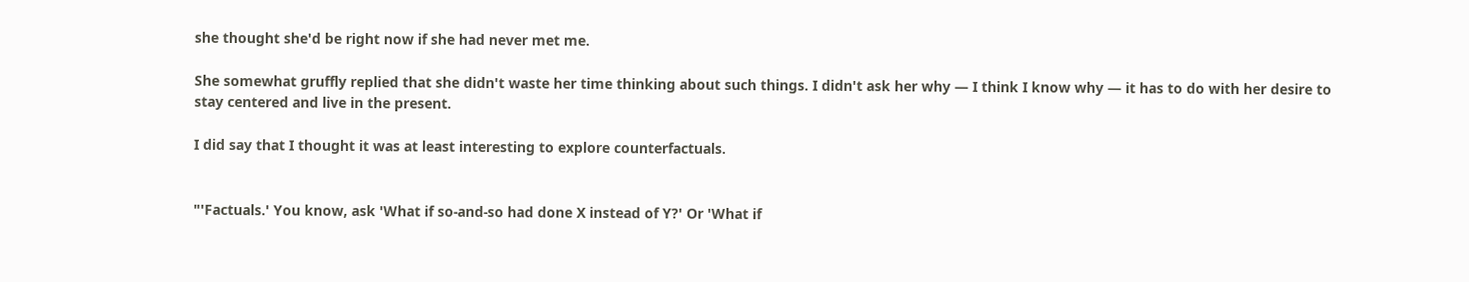she thought she'd be right now if she had never met me.

She somewhat gruffly replied that she didn't waste her time thinking about such things. I didn't ask her why — I think I know why — it has to do with her desire to stay centered and live in the present.

I did say that I thought it was at least interesting to explore counterfactuals.


"'Factuals.' You know, ask 'What if so-and-so had done X instead of Y?' Or 'What if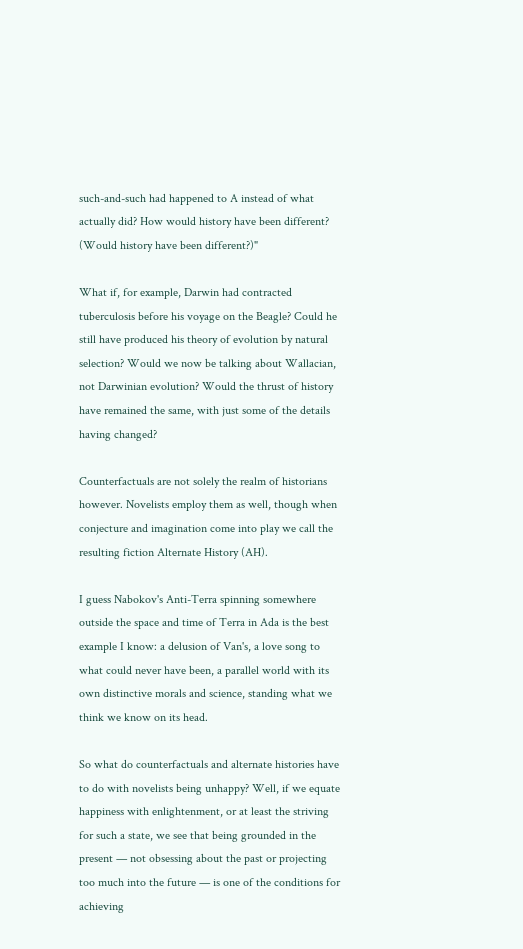such-and-such had happened to A instead of what actually did? How would history have been different? (Would history have been different?)"

What if, for example, Darwin had contracted tuberculosis before his voyage on the Beagle? Could he still have produced his theory of evolution by natural selection? Would we now be talking about Wallacian, not Darwinian evolution? Would the thrust of history have remained the same, with just some of the details having changed?

Counterfactuals are not solely the realm of historians however. Novelists employ them as well, though when conjecture and imagination come into play we call the resulting fiction Alternate History (AH).

I guess Nabokov's Anti-Terra spinning somewhere outside the space and time of Terra in Ada is the best example I know: a delusion of Van's, a love song to what could never have been, a parallel world with its own distinctive morals and science, standing what we think we know on its head.

So what do counterfactuals and alternate histories have to do with novelists being unhappy? Well, if we equate happiness with enlightenment, or at least the striving for such a state, we see that being grounded in the present — not obsessing about the past or projecting too much into the future — is one of the conditions for achieving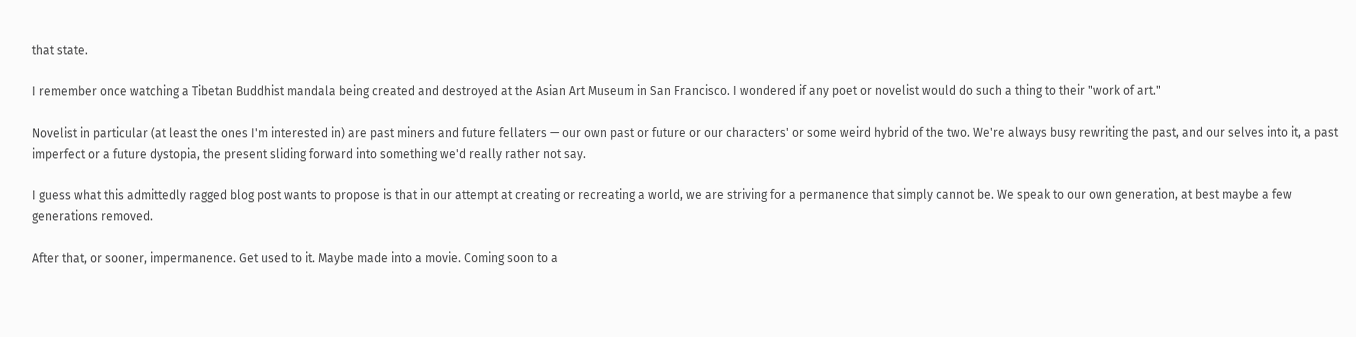that state.

I remember once watching a Tibetan Buddhist mandala being created and destroyed at the Asian Art Museum in San Francisco. I wondered if any poet or novelist would do such a thing to their "work of art."

Novelist in particular (at least the ones I'm interested in) are past miners and future fellaters — our own past or future or our characters' or some weird hybrid of the two. We're always busy rewriting the past, and our selves into it, a past imperfect or a future dystopia, the present sliding forward into something we'd really rather not say.

I guess what this admittedly ragged blog post wants to propose is that in our attempt at creating or recreating a world, we are striving for a permanence that simply cannot be. We speak to our own generation, at best maybe a few generations removed.

After that, or sooner, impermanence. Get used to it. Maybe made into a movie. Coming soon to a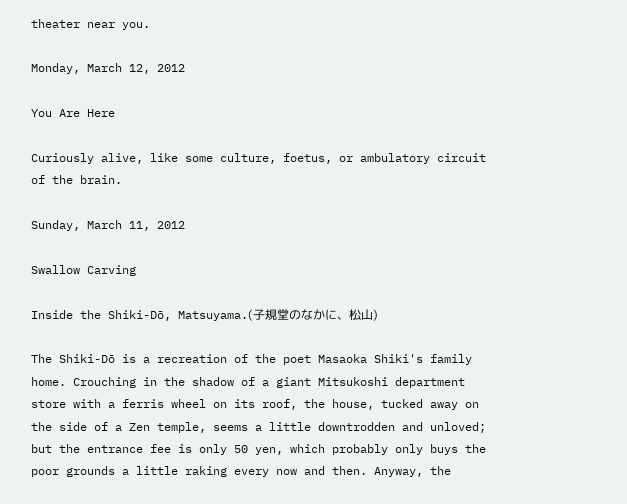theater near you.

Monday, March 12, 2012

You Are Here

Curiously alive, like some culture, foetus, or ambulatory circuit of the brain.

Sunday, March 11, 2012

Swallow Carving

Inside the Shiki-Dō, Matsuyama.(子規堂のなかに、松山)

The Shiki-Dō is a recreation of the poet Masaoka Shiki's family home. Crouching in the shadow of a giant Mitsukoshi department store with a ferris wheel on its roof, the house, tucked away on the side of a Zen temple, seems a little downtrodden and unloved; but the entrance fee is only 50 yen, which probably only buys the poor grounds a little raking every now and then. Anyway, the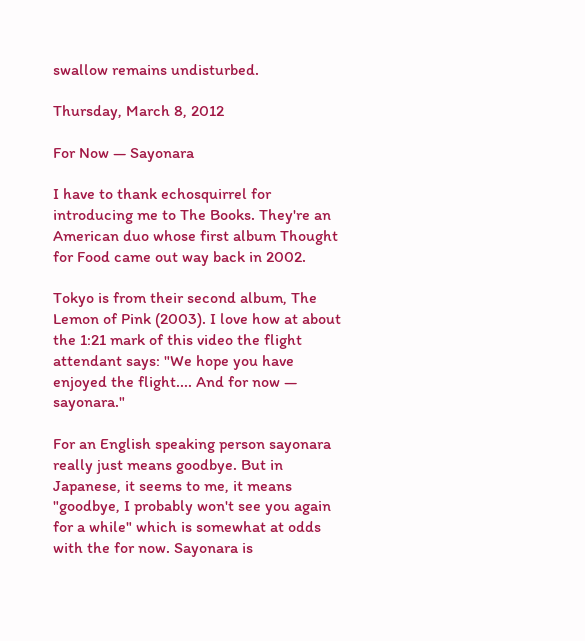swallow remains undisturbed.

Thursday, March 8, 2012

For Now — Sayonara

I have to thank echosquirrel for introducing me to The Books. They're an American duo whose first album Thought for Food came out way back in 2002.

Tokyo is from their second album, The Lemon of Pink (2003). I love how at about the 1:21 mark of this video the flight attendant says: "We hope you have enjoyed the flight.... And for now — sayonara."

For an English speaking person sayonara really just means goodbye. But in Japanese, it seems to me, it means "goodbye, I probably won't see you again for a while" which is somewhat at odds with the for now. Sayonara is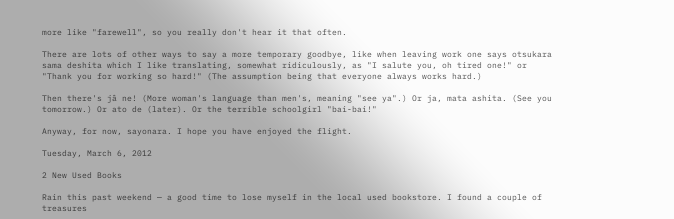more like "farewell", so you really don't hear it that often.

There are lots of other ways to say a more temporary goodbye, like when leaving work one says otsukara sama deshita which I like translating, somewhat ridiculously, as "I salute you, oh tired one!" or "Thank you for working so hard!" (The assumption being that everyone always works hard.)

Then there's jâ ne! (More woman's language than men's, meaning "see ya".) Or ja, mata ashita. (See you tomorrow.) Or ato de (later). Or the terrible schoolgirl "bai-bai!"

Anyway, for now, sayonara. I hope you have enjoyed the flight.

Tuesday, March 6, 2012

2 New Used Books

Rain this past weekend — a good time to lose myself in the local used bookstore. I found a couple of treasures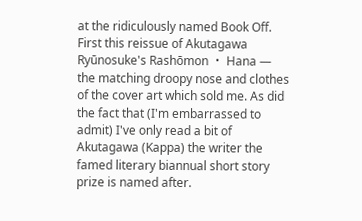at the ridiculously named Book Off. First this reissue of Akutagawa Ryūnosuke's Rashōmon ・ Hana — the matching droopy nose and clothes of the cover art which sold me. As did the fact that (I'm embarrassed to admit) I've only read a bit of Akutagawa (Kappa) the writer the famed literary biannual short story prize is named after.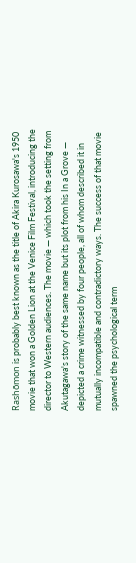Rashōmon is probably best known as the title of Akira Kurosawa's 1950 movie that won a Golden Lion at the Venice Film Festival, introducing the director to Western audiences. The movie — which took the setting from Akutagawa's story of the same name but its plot from his In a Grove — depicted a crime witnessed by four people, all of whom described it in mutually incompatible and contradictory ways. The success of that movie spawned the psychological term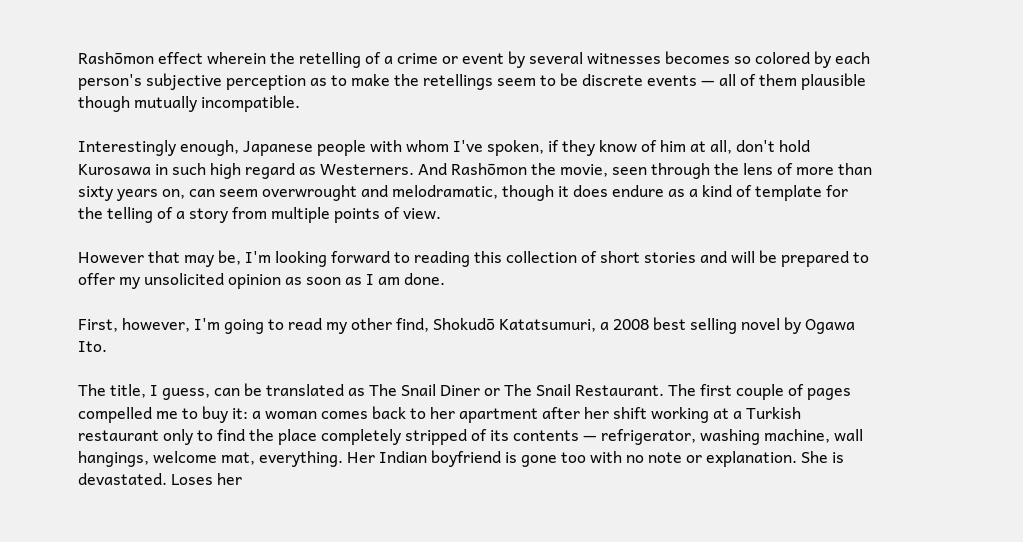Rashōmon effect wherein the retelling of a crime or event by several witnesses becomes so colored by each person's subjective perception as to make the retellings seem to be discrete events — all of them plausible though mutually incompatible.

Interestingly enough, Japanese people with whom I've spoken, if they know of him at all, don't hold Kurosawa in such high regard as Westerners. And Rashōmon the movie, seen through the lens of more than sixty years on, can seem overwrought and melodramatic, though it does endure as a kind of template for the telling of a story from multiple points of view.

However that may be, I'm looking forward to reading this collection of short stories and will be prepared to offer my unsolicited opinion as soon as I am done.

First, however, I'm going to read my other find, Shokudō Katatsumuri, a 2008 best selling novel by Ogawa Ito.

The title, I guess, can be translated as The Snail Diner or The Snail Restaurant. The first couple of pages compelled me to buy it: a woman comes back to her apartment after her shift working at a Turkish restaurant only to find the place completely stripped of its contents — refrigerator, washing machine, wall hangings, welcome mat, everything. Her Indian boyfriend is gone too with no note or explanation. She is devastated. Loses her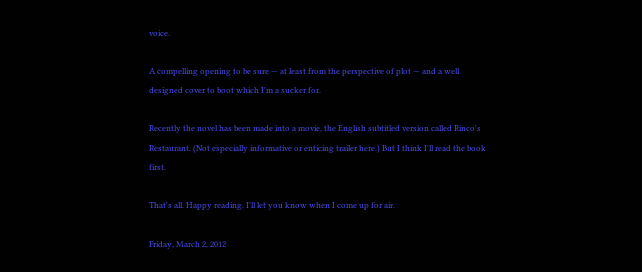voice.

A compelling opening to be sure — at least from the perspective of plot — and a well designed cover to boot which I'm a sucker for.

Recently the novel has been made into a movie, the English subtitled version called Rinco's Restaurant. (Not especially informative or enticing trailer here.) But I think I'll read the book first.

That's all. Happy reading. I'll let you know when I come up for air.

Friday, March 2, 2012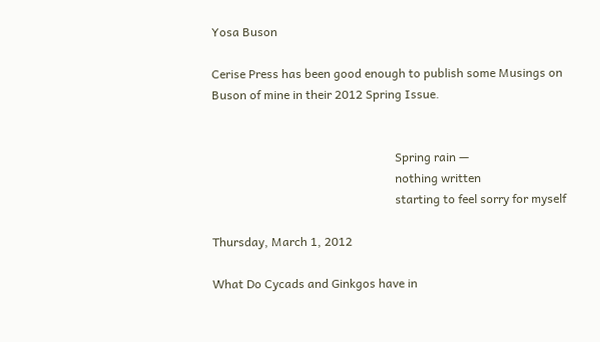Yosa Buson

Cerise Press has been good enough to publish some Musings on Buson of mine in their 2012 Spring Issue.


                                                             Spring rain —
                                                             nothing written
                                                             starting to feel sorry for myself

Thursday, March 1, 2012

What Do Cycads and Ginkgos have in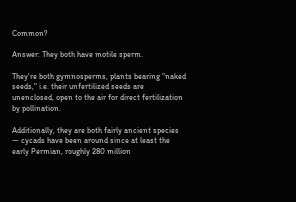Common?

Answer: They both have motile sperm.

They're both gymnosperms, plants bearing "naked seeds," i.e. their unfertilized seeds are unenclosed, open to the air for direct fertilization by pollination.

Additionally, they are both fairly ancient species — cycads have been around since at least the early Permian, roughly 280 million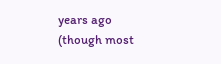years ago (though most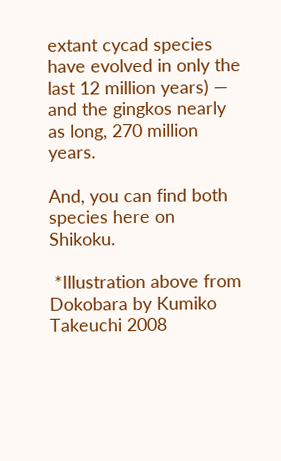extant cycad species have evolved in only the last 12 million years) — and the gingkos nearly as long, 270 million years.

And, you can find both species here on Shikoku.

 *Illustration above from Dokobara by Kumiko Takeuchi 2008